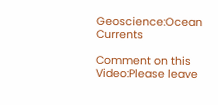Geoscience:Ocean Currents

Comment on this Video:Please leave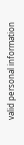valid personal information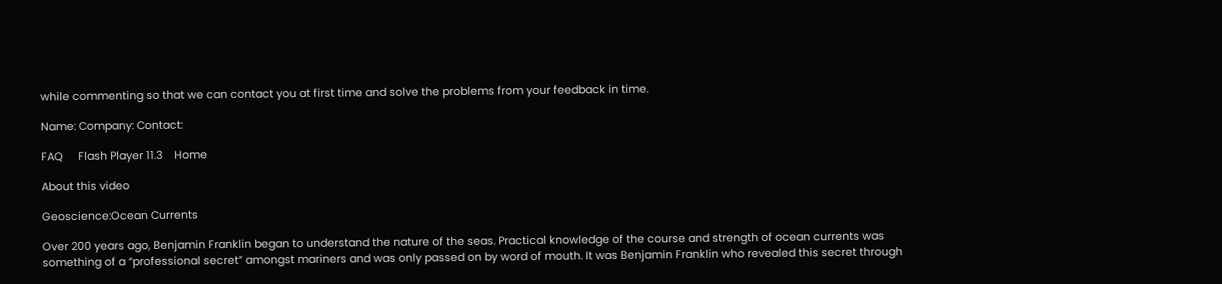while commenting so that we can contact you at first time and solve the problems from your feedback in time.

Name: Company: Contact:

FAQ     Flash Player 11.3    Home

About this video

Geoscience:Ocean Currents

Over 200 years ago, Benjamin Franklin began to understand the nature of the seas. Practical knowledge of the course and strength of ocean currents was something of a “professional secret” amongst mariners and was only passed on by word of mouth. It was Benjamin Franklin who revealed this secret through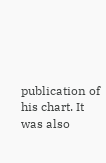publication of his chart. It was also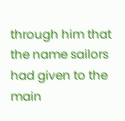through him that the name sailors had given to the main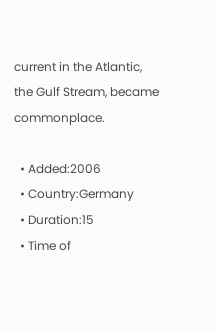current in the Atlantic, the Gulf Stream, became commonplace.

  • Added:2006
  • Country:Germany
  • Duration:15
  • Time of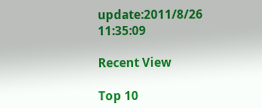update:2011/8/26 11:35:09

Recent View

Top 10